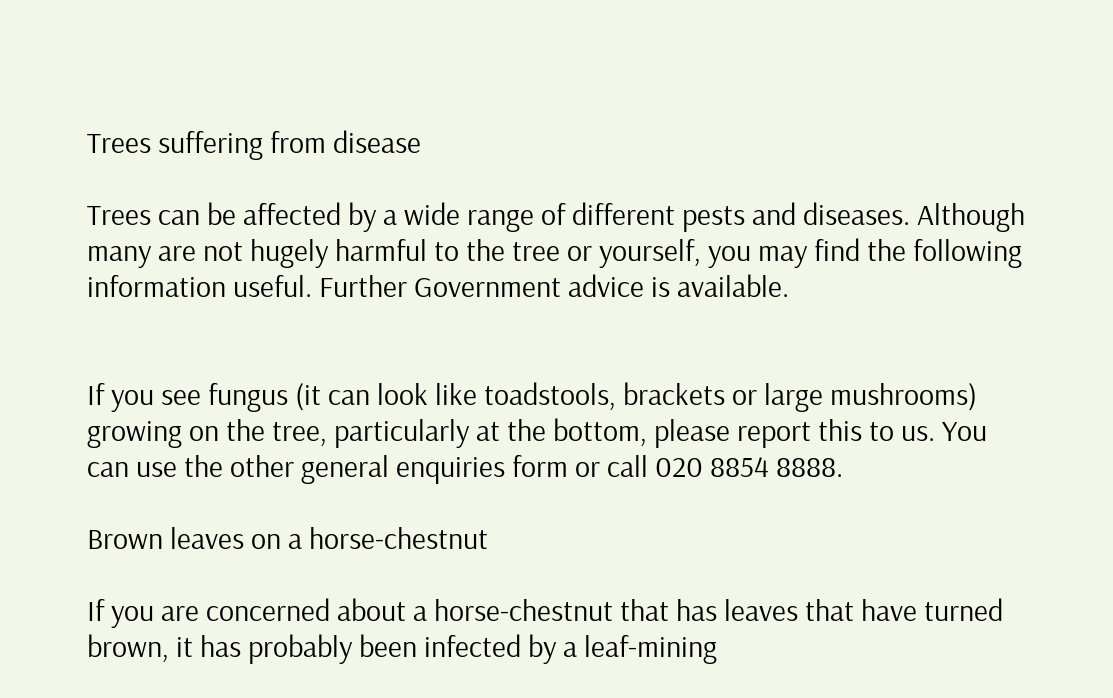Trees suffering from disease

Trees can be affected by a wide range of different pests and diseases. Although many are not hugely harmful to the tree or yourself, you may find the following information useful. Further Government advice is available.


If you see fungus (it can look like toadstools, brackets or large mushrooms) growing on the tree, particularly at the bottom, please report this to us. You can use the other general enquiries form or call 020 8854 8888.

Brown leaves on a horse-chestnut

If you are concerned about a horse-chestnut that has leaves that have turned brown, it has probably been infected by a leaf-mining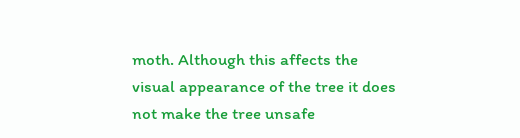moth. Although this affects the visual appearance of the tree it does not make the tree unsafe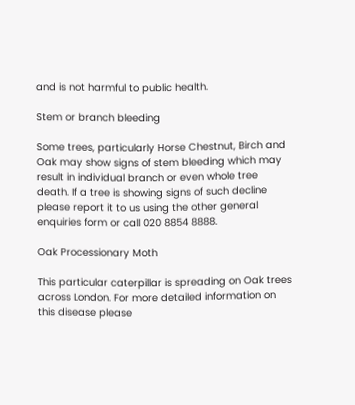and is not harmful to public health.

Stem or branch bleeding

Some trees, particularly Horse Chestnut, Birch and Oak may show signs of stem bleeding which may result in individual branch or even whole tree death. If a tree is showing signs of such decline please report it to us using the other general enquiries form or call 020 8854 8888.

Oak Processionary Moth

This particular caterpillar is spreading on Oak trees across London. For more detailed information on this disease please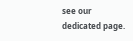see our dedicated page.